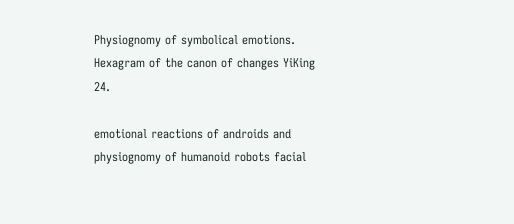Physiognomy of symbolical emotions.
Hexagram of the canon of changes YiKing 24.

emotional reactions of androids and physiognomy of humanoid robots facial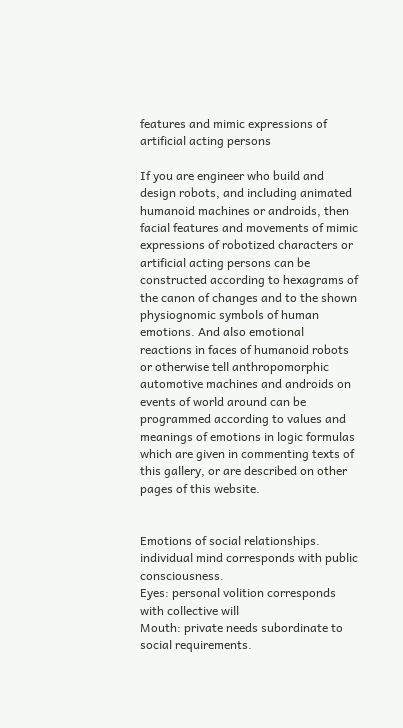features and mimic expressions of artificial acting persons

If you are engineer who build and design robots, and including animated humanoid machines or androids, then facial features and movements of mimic expressions of robotized characters or artificial acting persons can be constructed according to hexagrams of the canon of changes and to the shown physiognomic symbols of human emotions. And also emotional reactions in faces of humanoid robots or otherwise tell anthropomorphic automotive machines and androids on events of world around can be programmed according to values and meanings of emotions in logic formulas which are given in commenting texts of this gallery, or are described on other pages of this website.


Emotions of social relationships.
individual mind corresponds with public consciousness.
Eyes: personal volition corresponds with collective will
Mouth: private needs subordinate to social requirements.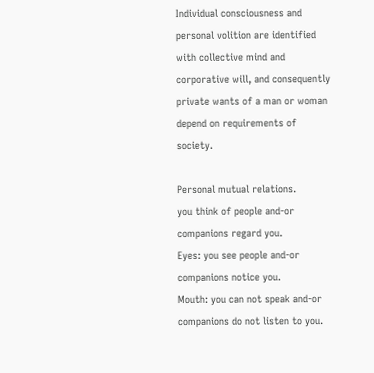Individual consciousness and personal volition are identified with collective mind and corporative will, and consequently private wants of a man or woman depend on requirements of society.

Personal mutual relations.
you think of people and-or companions regard you.
Eyes: you see people and-or companions notice you.
Mouth: you can not speak and-or companions do not listen to you.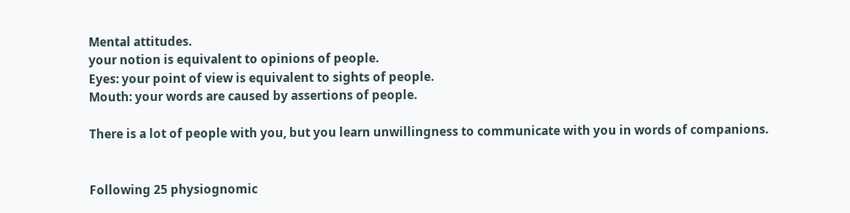Mental attitudes.
your notion is equivalent to opinions of people.
Eyes: your point of view is equivalent to sights of people.
Mouth: your words are caused by assertions of people.

There is a lot of people with you, but you learn unwillingness to communicate with you in words of companions.


Following 25 physiognomic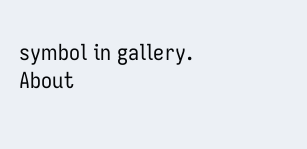symbol in gallery.
About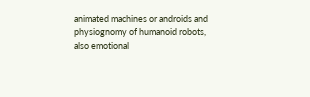animated machines or androids and physiognomy of humanoid robots, also emotional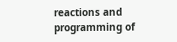reactions and programming of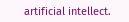artificial intellect.